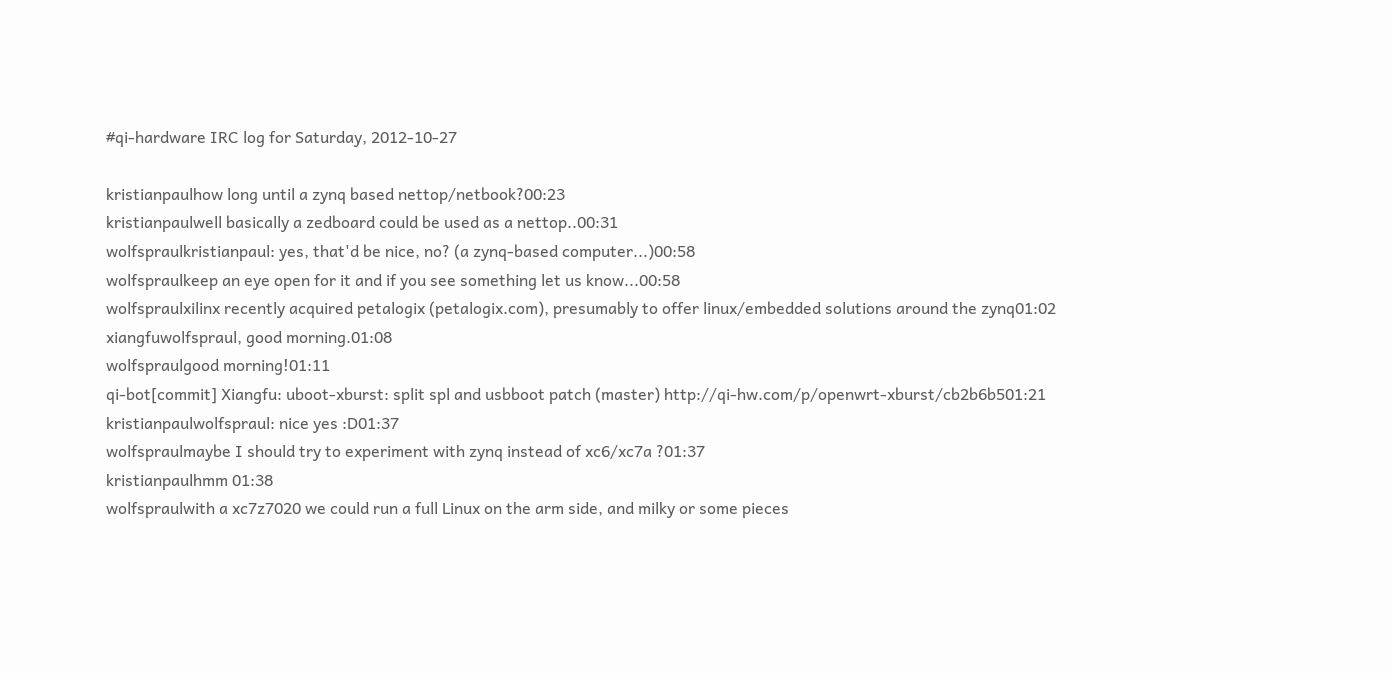#qi-hardware IRC log for Saturday, 2012-10-27

kristianpaulhow long until a zynq based nettop/netbook?00:23
kristianpaulwell basically a zedboard could be used as a nettop..00:31
wolfspraulkristianpaul: yes, that'd be nice, no? (a zynq-based computer...)00:58
wolfspraulkeep an eye open for it and if you see something let us know...00:58
wolfspraulxilinx recently acquired petalogix (petalogix.com), presumably to offer linux/embedded solutions around the zynq01:02
xiangfuwolfspraul, good morning.01:08
wolfspraulgood morning!01:11
qi-bot[commit] Xiangfu: uboot-xburst: split spl and usbboot patch (master) http://qi-hw.com/p/openwrt-xburst/cb2b6b501:21
kristianpaulwolfspraul: nice yes :D01:37
wolfspraulmaybe I should try to experiment with zynq instead of xc6/xc7a ?01:37
kristianpaulhmm 01:38
wolfspraulwith a xc7z7020 we could run a full Linux on the arm side, and milky or some pieces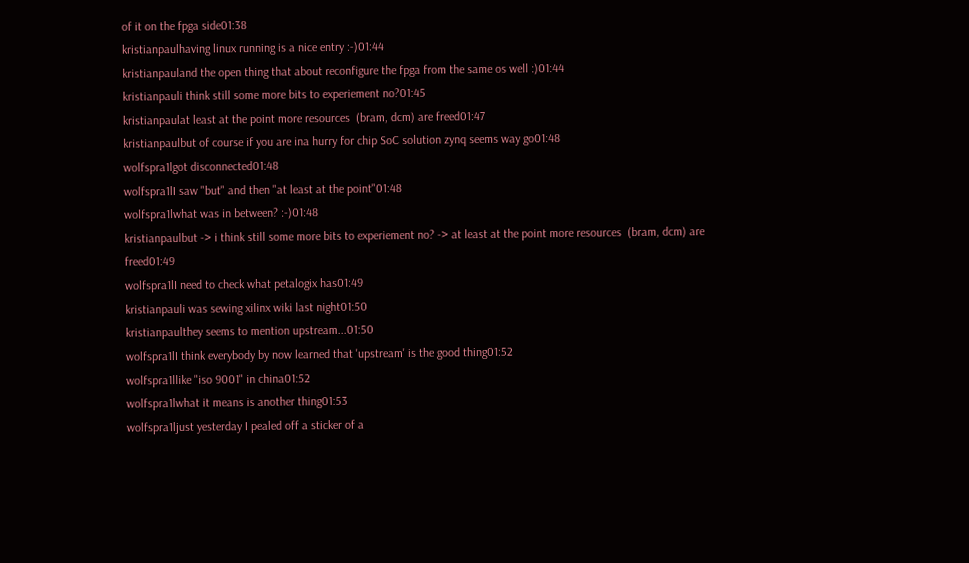of it on the fpga side01:38
kristianpaulhaving linux running is a nice entry :-)01:44
kristianpauland the open thing that about reconfigure the fpga from the same os well :)01:44
kristianpauli think still some more bits to experiement no?01:45
kristianpaulat least at the point more resources  (bram, dcm) are freed01:47
kristianpaulbut of course if you are ina hurry for chip SoC solution zynq seems way go01:48
wolfspra1lgot disconnected01:48
wolfspra1lI saw "but" and then "at least at the point"01:48
wolfspra1lwhat was in between? :-)01:48
kristianpaulbut -> i think still some more bits to experiement no? -> at least at the point more resources  (bram, dcm) are freed01:49
wolfspra1lI need to check what petalogix has01:49
kristianpauli was sewing xilinx wiki last night01:50
kristianpaulthey seems to mention upstream...01:50
wolfspra1lI think everybody by now learned that 'upstream' is the good thing01:52
wolfspra1llike "iso 9001" in china01:52
wolfspra1lwhat it means is another thing01:53
wolfspra1ljust yesterday I pealed off a sticker of a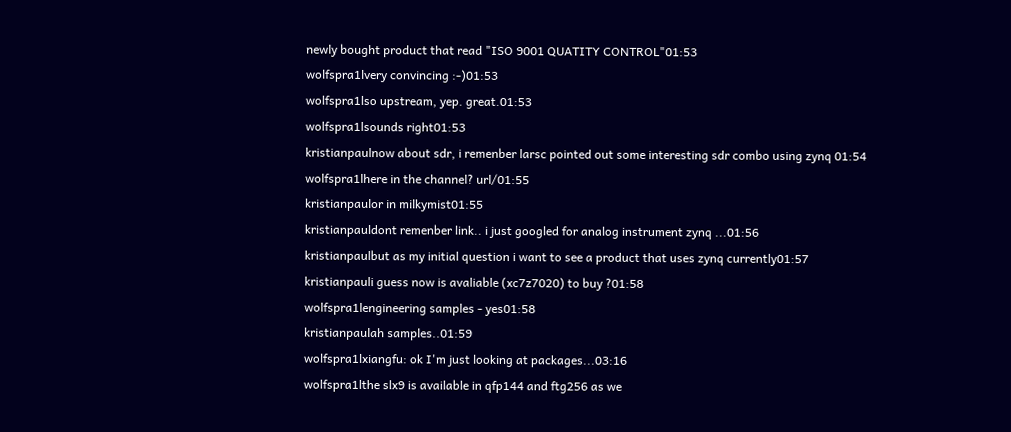newly bought product that read "ISO 9001 QUATITY CONTROL"01:53
wolfspra1lvery convincing :-)01:53
wolfspra1lso upstream, yep. great.01:53
wolfspra1lsounds right01:53
kristianpaulnow about sdr, i remenber larsc pointed out some interesting sdr combo using zynq 01:54
wolfspra1lhere in the channel? url/01:55
kristianpaulor in milkymist01:55
kristianpauldont remenber link.. i just googled for analog instrument zynq ...01:56
kristianpaulbut as my initial question i want to see a product that uses zynq currently01:57
kristianpauli guess now is avaliable (xc7z7020) to buy ?01:58
wolfspra1lengineering samples - yes01:58
kristianpaulah samples..01:59
wolfspra1lxiangfu: ok I'm just looking at packages...03:16
wolfspra1lthe slx9 is available in qfp144 and ftg256 as we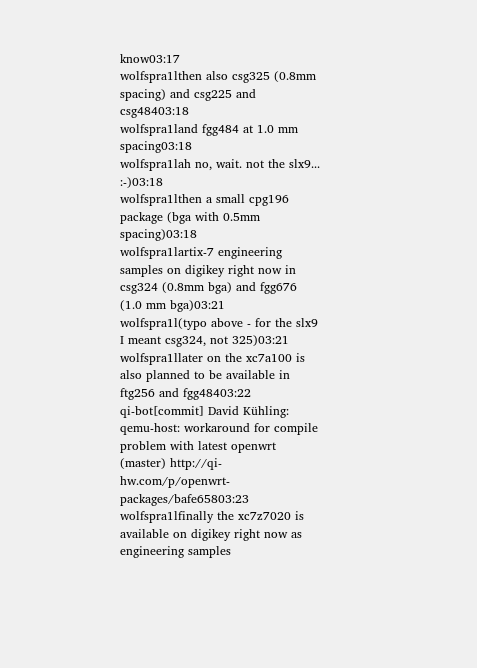know03:17
wolfspra1lthen also csg325 (0.8mm spacing) and csg225 and csg48403:18
wolfspra1land fgg484 at 1.0 mm spacing03:18
wolfspra1lah no, wait. not the slx9... :-)03:18
wolfspra1lthen a small cpg196 package (bga with 0.5mm spacing)03:18
wolfspra1lartix-7 engineering samples on digikey right now in csg324 (0.8mm bga) and fgg676 (1.0 mm bga)03:21
wolfspra1l(typo above - for the slx9 I meant csg324, not 325)03:21
wolfspra1llater on the xc7a100 is also planned to be available in ftg256 and fgg48403:22
qi-bot[commit] David Kühling: qemu-host: workaround for compile problem with latest openwrt (master) http://qi-hw.com/p/openwrt-packages/bafe65803:23
wolfspra1lfinally the xc7z7020 is available on digikey right now as engineering samples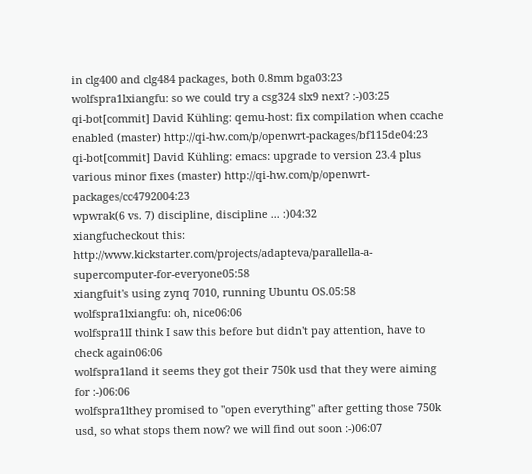in clg400 and clg484 packages, both 0.8mm bga03:23
wolfspra1lxiangfu: so we could try a csg324 slx9 next? :-)03:25
qi-bot[commit] David Kühling: qemu-host: fix compilation when ccache enabled (master) http://qi-hw.com/p/openwrt-packages/bf115de04:23
qi-bot[commit] David Kühling: emacs: upgrade to version 23.4 plus various minor fixes (master) http://qi-hw.com/p/openwrt-packages/cc4792004:23
wpwrak(6 vs. 7) discipline, discipline ... :)04:32
xiangfucheckout this: http://www.kickstarter.com/projects/adapteva/parallella-a-supercomputer-for-everyone05:58
xiangfuit's using zynq 7010, running Ubuntu OS.05:58
wolfspra1lxiangfu: oh, nice06:06
wolfspra1lI think I saw this before but didn't pay attention, have to check again06:06
wolfspra1land it seems they got their 750k usd that they were aiming for :-)06:06
wolfspra1lthey promised to "open everything" after getting those 750k usd, so what stops them now? we will find out soon :-)06:07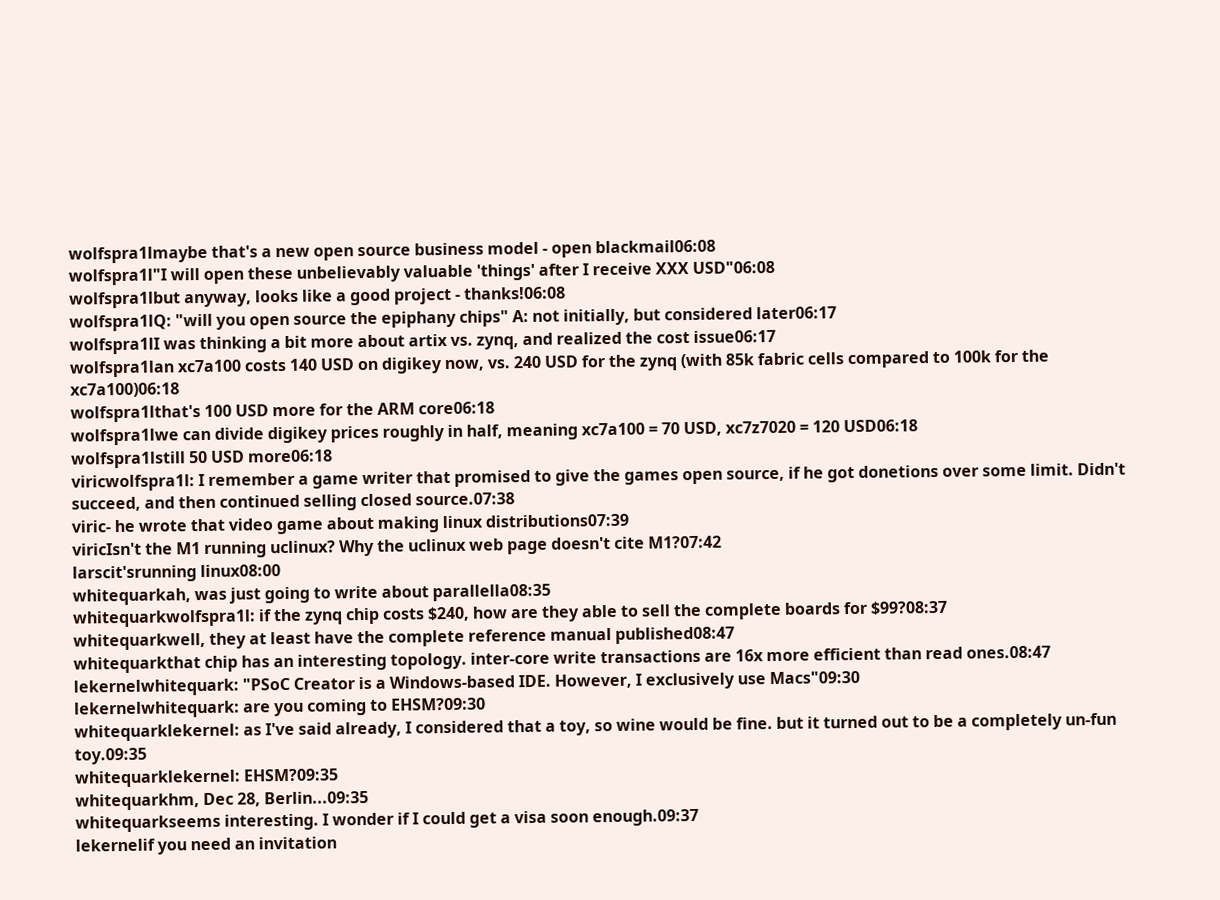wolfspra1lmaybe that's a new open source business model - open blackmail06:08
wolfspra1l"I will open these unbelievably valuable 'things' after I receive XXX USD"06:08
wolfspra1lbut anyway, looks like a good project - thanks!06:08
wolfspra1lQ: "will you open source the epiphany chips" A: not initially, but considered later06:17
wolfspra1lI was thinking a bit more about artix vs. zynq, and realized the cost issue06:17
wolfspra1lan xc7a100 costs 140 USD on digikey now, vs. 240 USD for the zynq (with 85k fabric cells compared to 100k for the xc7a100)06:18
wolfspra1lthat's 100 USD more for the ARM core06:18
wolfspra1lwe can divide digikey prices roughly in half, meaning xc7a100 = 70 USD, xc7z7020 = 120 USD06:18
wolfspra1lstill 50 USD more06:18
viricwolfspra1l: I remember a game writer that promised to give the games open source, if he got donetions over some limit. Didn't succeed, and then continued selling closed source.07:38
viric- he wrote that video game about making linux distributions07:39
viricIsn't the M1 running uclinux? Why the uclinux web page doesn't cite M1?07:42
larscit'srunning linux08:00
whitequarkah, was just going to write about parallella08:35
whitequarkwolfspra1l: if the zynq chip costs $240, how are they able to sell the complete boards for $99?08:37
whitequarkwell, they at least have the complete reference manual published08:47
whitequarkthat chip has an interesting topology. inter-core write transactions are 16x more efficient than read ones.08:47
lekernelwhitequark: "PSoC Creator is a Windows-based IDE. However, I exclusively use Macs"09:30
lekernelwhitequark: are you coming to EHSM?09:30
whitequarklekernel: as I've said already, I considered that a toy, so wine would be fine. but it turned out to be a completely un-fun toy.09:35
whitequarklekernel: EHSM?09:35
whitequarkhm, Dec 28, Berlin...09:35
whitequarkseems interesting. I wonder if I could get a visa soon enough.09:37
lekernelif you need an invitation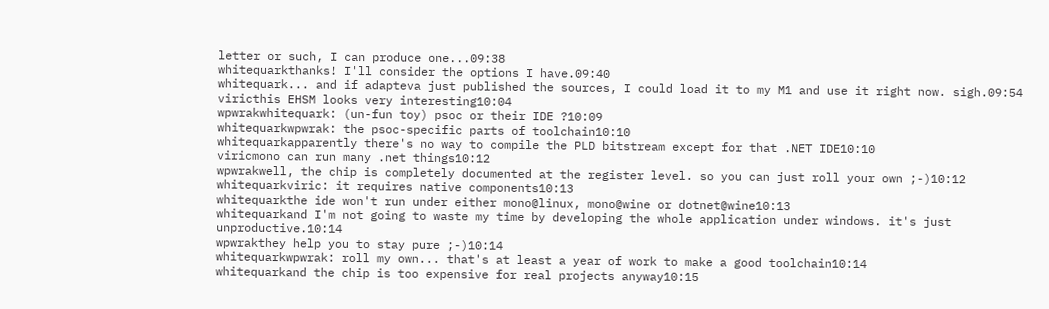letter or such, I can produce one...09:38
whitequarkthanks! I'll consider the options I have.09:40
whitequark... and if adapteva just published the sources, I could load it to my M1 and use it right now. sigh.09:54
viricthis EHSM looks very interesting10:04
wpwrakwhitequark: (un-fun toy) psoc or their IDE ?10:09
whitequarkwpwrak: the psoc-specific parts of toolchain10:10
whitequarkapparently there's no way to compile the PLD bitstream except for that .NET IDE10:10
viricmono can run many .net things10:12
wpwrakwell, the chip is completely documented at the register level. so you can just roll your own ;-)10:12
whitequarkviric: it requires native components10:13
whitequarkthe ide won't run under either mono@linux, mono@wine or dotnet@wine10:13
whitequarkand I'm not going to waste my time by developing the whole application under windows. it's just unproductive.10:14
wpwrakthey help you to stay pure ;-)10:14
whitequarkwpwrak: roll my own... that's at least a year of work to make a good toolchain10:14
whitequarkand the chip is too expensive for real projects anyway10:15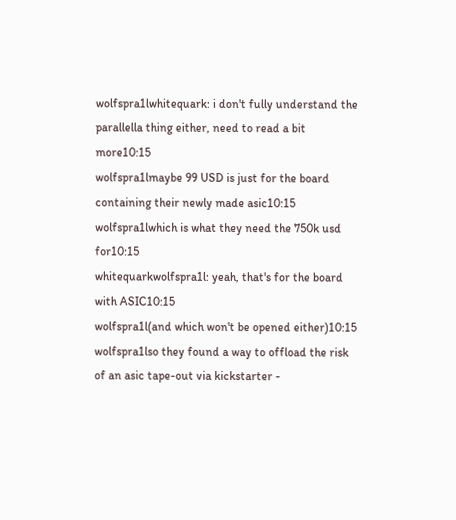wolfspra1lwhitequark: i don't fully understand the parallella thing either, need to read a bit more10:15
wolfspra1lmaybe 99 USD is just for the board containing their newly made asic10:15
wolfspra1lwhich is what they need the 750k usd for10:15
whitequarkwolfspra1l: yeah, that's for the board with ASIC10:15
wolfspra1l(and which won't be opened either)10:15
wolfspra1lso they found a way to offload the risk of an asic tape-out via kickstarter -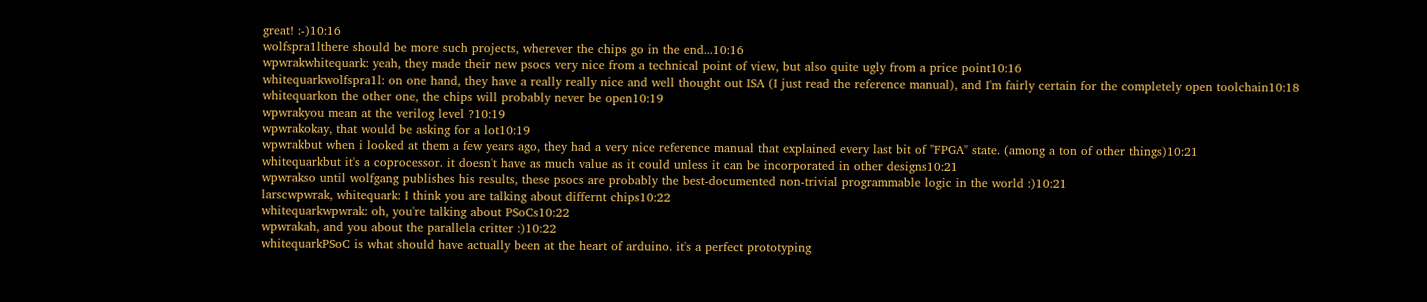great! :-)10:16
wolfspra1lthere should be more such projects, wherever the chips go in the end...10:16
wpwrakwhitequark: yeah, they made their new psocs very nice from a technical point of view, but also quite ugly from a price point10:16
whitequarkwolfspra1l: on one hand, they have a really really nice and well thought out ISA (I just read the reference manual), and I'm fairly certain for the completely open toolchain10:18
whitequarkon the other one, the chips will probably never be open10:19
wpwrakyou mean at the verilog level ?10:19
wpwrakokay, that would be asking for a lot10:19
wpwrakbut when i looked at them a few years ago, they had a very nice reference manual that explained every last bit of "FPGA" state. (among a ton of other things)10:21
whitequarkbut it's a coprocessor. it doesn't have as much value as it could unless it can be incorporated in other designs10:21
wpwrakso until wolfgang publishes his results, these psocs are probably the best-documented non-trivial programmable logic in the world :)10:21
larscwpwrak, whitequark: I think you are talking about differnt chips10:22
whitequarkwpwrak: oh, you're talking about PSoCs10:22
wpwrakah, and you about the parallela critter :)10:22
whitequarkPSoC is what should have actually been at the heart of arduino. it's a perfect prototyping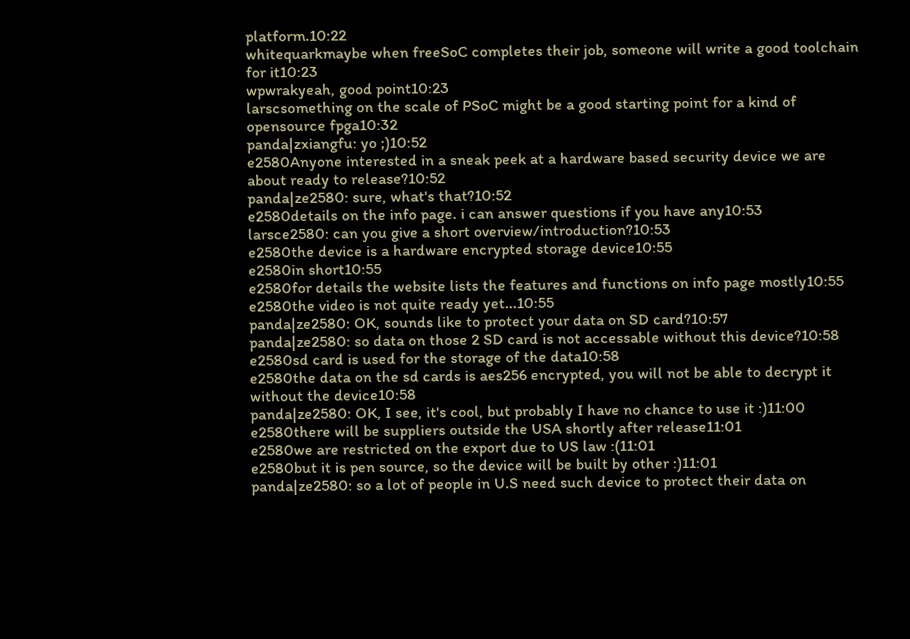platform.10:22
whitequarkmaybe when freeSoC completes their job, someone will write a good toolchain for it10:23
wpwrakyeah, good point10:23
larscsomething on the scale of PSoC might be a good starting point for a kind of opensource fpga10:32
panda|zxiangfu: yo ;)10:52
e2580Anyone interested in a sneak peek at a hardware based security device we are about ready to release?10:52
panda|ze2580: sure, what's that?10:52
e2580details on the info page. i can answer questions if you have any10:53
larsce2580: can you give a short overview/introduction?10:53
e2580the device is a hardware encrypted storage device10:55
e2580in short10:55
e2580for details the website lists the features and functions on info page mostly10:55
e2580the video is not quite ready yet...10:55
panda|ze2580: OK, sounds like to protect your data on SD card?10:57
panda|ze2580: so data on those 2 SD card is not accessable without this device?10:58
e2580sd card is used for the storage of the data10:58
e2580the data on the sd cards is aes256 encrypted, you will not be able to decrypt it without the device10:58
panda|ze2580: OK, I see, it's cool, but probably I have no chance to use it :)11:00
e2580there will be suppliers outside the USA shortly after release11:01
e2580we are restricted on the export due to US law :(11:01
e2580but it is pen source, so the device will be built by other :)11:01
panda|ze2580: so a lot of people in U.S need such device to protect their data on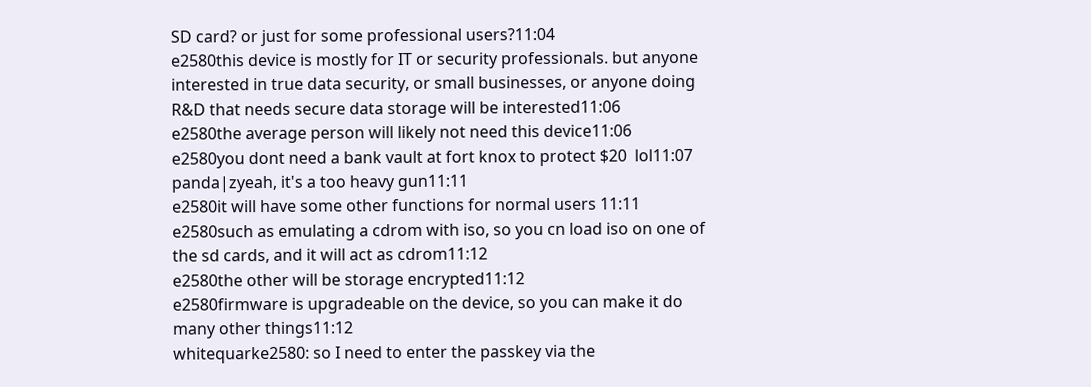SD card? or just for some professional users?11:04
e2580this device is mostly for IT or security professionals. but anyone interested in true data security, or small businesses, or anyone doing R&D that needs secure data storage will be interested11:06
e2580the average person will likely not need this device11:06
e2580you dont need a bank vault at fort knox to protect $20  lol11:07
panda|zyeah, it's a too heavy gun11:11
e2580it will have some other functions for normal users 11:11
e2580such as emulating a cdrom with iso, so you cn load iso on one of the sd cards, and it will act as cdrom11:12
e2580the other will be storage encrypted11:12
e2580firmware is upgradeable on the device, so you can make it do many other things11:12
whitequarke2580: so I need to enter the passkey via the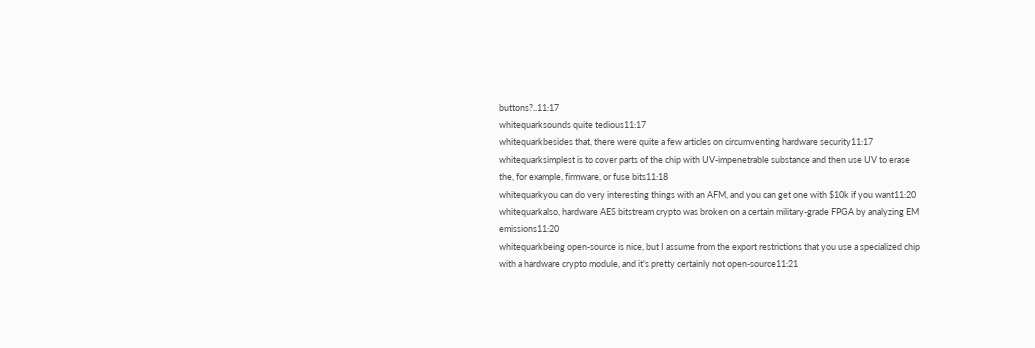buttons?..11:17
whitequarksounds quite tedious11:17
whitequarkbesides that, there were quite a few articles on circumventing hardware security11:17
whitequarksimplest is to cover parts of the chip with UV-impenetrable substance and then use UV to erase the, for example, firmware, or fuse bits11:18
whitequarkyou can do very interesting things with an AFM, and you can get one with $10k if you want11:20
whitequarkalso, hardware AES bitstream crypto was broken on a certain military-grade FPGA by analyzing EM emissions11:20
whitequarkbeing open-source is nice, but I assume from the export restrictions that you use a specialized chip with a hardware crypto module, and it's pretty certainly not open-source11:21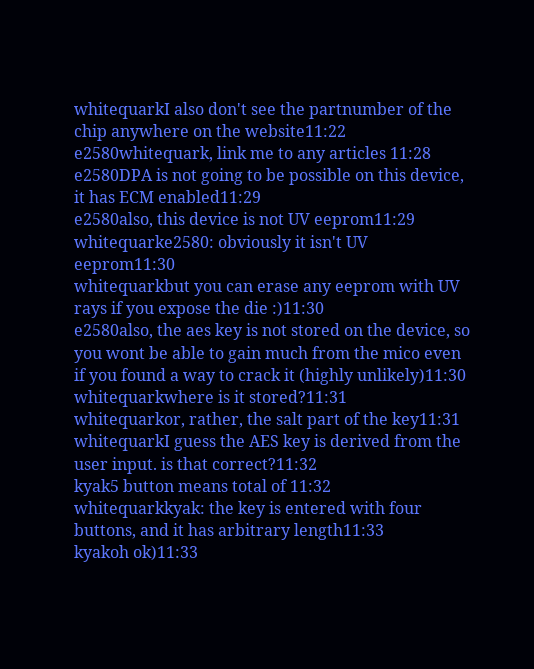whitequarkI also don't see the partnumber of the chip anywhere on the website11:22
e2580whitequark, link me to any articles 11:28
e2580DPA is not going to be possible on this device, it has ECM enabled11:29
e2580also, this device is not UV eeprom11:29
whitequarke2580: obviously it isn't UV eeprom11:30
whitequarkbut you can erase any eeprom with UV rays if you expose the die :)11:30
e2580also, the aes key is not stored on the device, so you wont be able to gain much from the mico even if you found a way to crack it (highly unlikely)11:30
whitequarkwhere is it stored?11:31
whitequarkor, rather, the salt part of the key11:31
whitequarkI guess the AES key is derived from the user input. is that correct?11:32
kyak5 button means total of 11:32
whitequarkkyak: the key is entered with four buttons, and it has arbitrary length11:33
kyakoh ok)11:33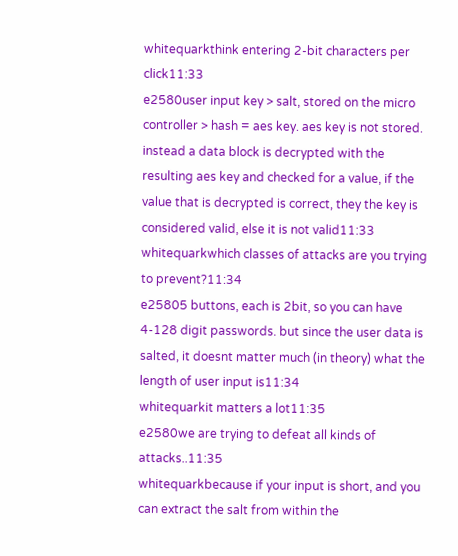whitequarkthink entering 2-bit characters per click11:33
e2580user input key > salt, stored on the micro controller > hash = aes key. aes key is not stored. instead a data block is decrypted with the resulting aes key and checked for a value, if the value that is decrypted is correct, they the key is considered valid, else it is not valid11:33
whitequarkwhich classes of attacks are you trying to prevent?11:34
e25805 buttons, each is 2bit, so you can have 4-128 digit passwords. but since the user data is salted, it doesnt matter much (in theory) what the length of user input is11:34
whitequarkit matters a lot11:35
e2580we are trying to defeat all kinds of attacks..11:35
whitequarkbecause if your input is short, and you can extract the salt from within the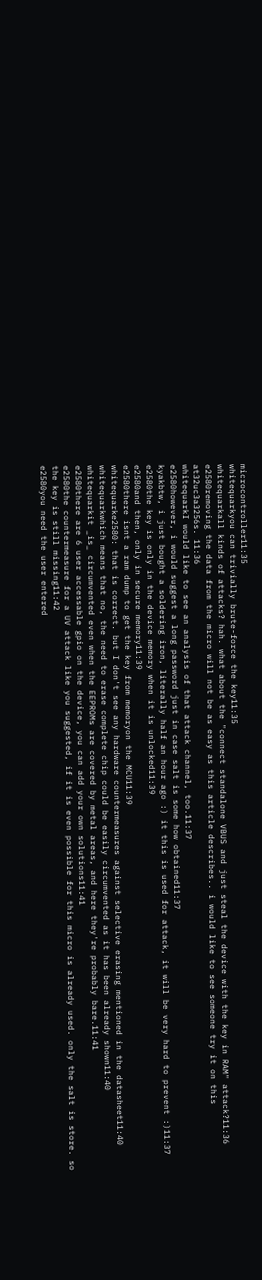microcontroller11:35
whitequarkyou can trivially brute-force the key11:35
whitequarkall kinds of attacks? hah. what about the "connect standalone VBUS and just steal the device with the key in RAM" attack?11:36
e2580removing the data from the micro will not be as easy as this article describes.. i would like to see someone try it on this at32uc3a3256s. 11:36
whitequarkI would like to see an analysis of that attack channel, too.11:37
e2580however, i would suggest a long password just in case salt is some how obtained11:37
kyakbtw, i just bought a soldering iron, literally half an hour ago :) it this is used for attack, it will be very hard to prevent :)11:37
e2580the key is only in the device memory when it is unlocked11:39
e2580and then, only in secure memory11:39
e2580there isnt a ram dump to get the key from memoryon the MCU11:39
whitequarke2580: that is correct. but I don't see any hardware countermeasures against selective erasing mentioned in the datasheet11:40
whitequarkwhich means that no, the need to erase complete chip could be easily circumvented as it has been already shown11:40
whitequarkit _is_ circumvented even when the EEPROMs are covered by metal areas, and here they're probably bare.11:41
e2580there are 6 user accessable gpio on the device, you can add your own solutions11:41
e2580the countermeasure for a UV attack like you suggested, if it is even possible for this micro is already used. only the salt is store. so the key is still missing11:42
e2580you need the user entered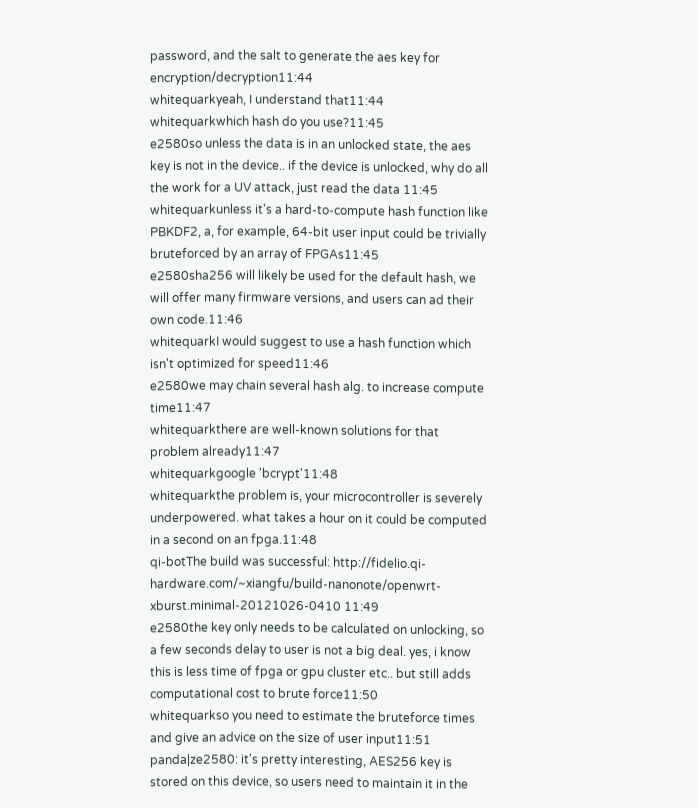password, and the salt to generate the aes key for encryption/decryption11:44
whitequarkyeah, I understand that11:44
whitequarkwhich hash do you use?11:45
e2580so unless the data is in an unlocked state, the aes key is not in the device.. if the device is unlocked, why do all the work for a UV attack, just read the data 11:45
whitequarkunless it's a hard-to-compute hash function like PBKDF2, a, for example, 64-bit user input could be trivially bruteforced by an array of FPGAs11:45
e2580sha256 will likely be used for the default hash, we will offer many firmware versions, and users can ad their own code.11:46
whitequarkI would suggest to use a hash function which isn't optimized for speed11:46
e2580we may chain several hash alg. to increase compute time11:47
whitequarkthere are well-known solutions for that problem already11:47
whitequarkgoogle 'bcrypt'11:48
whitequarkthe problem is, your microcontroller is severely underpowered. what takes a hour on it could be computed in a second on an fpga.11:48
qi-botThe build was successful: http://fidelio.qi-hardware.com/~xiangfu/build-nanonote/openwrt-xburst.minimal-20121026-0410 11:49
e2580the key only needs to be calculated on unlocking, so a few seconds delay to user is not a big deal. yes, i know this is less time of fpga or gpu cluster etc.. but still adds computational cost to brute force11:50
whitequarkso you need to estimate the bruteforce times and give an advice on the size of user input11:51
panda|ze2580: it's pretty interesting, AES256 key is stored on this device, so users need to maintain it in the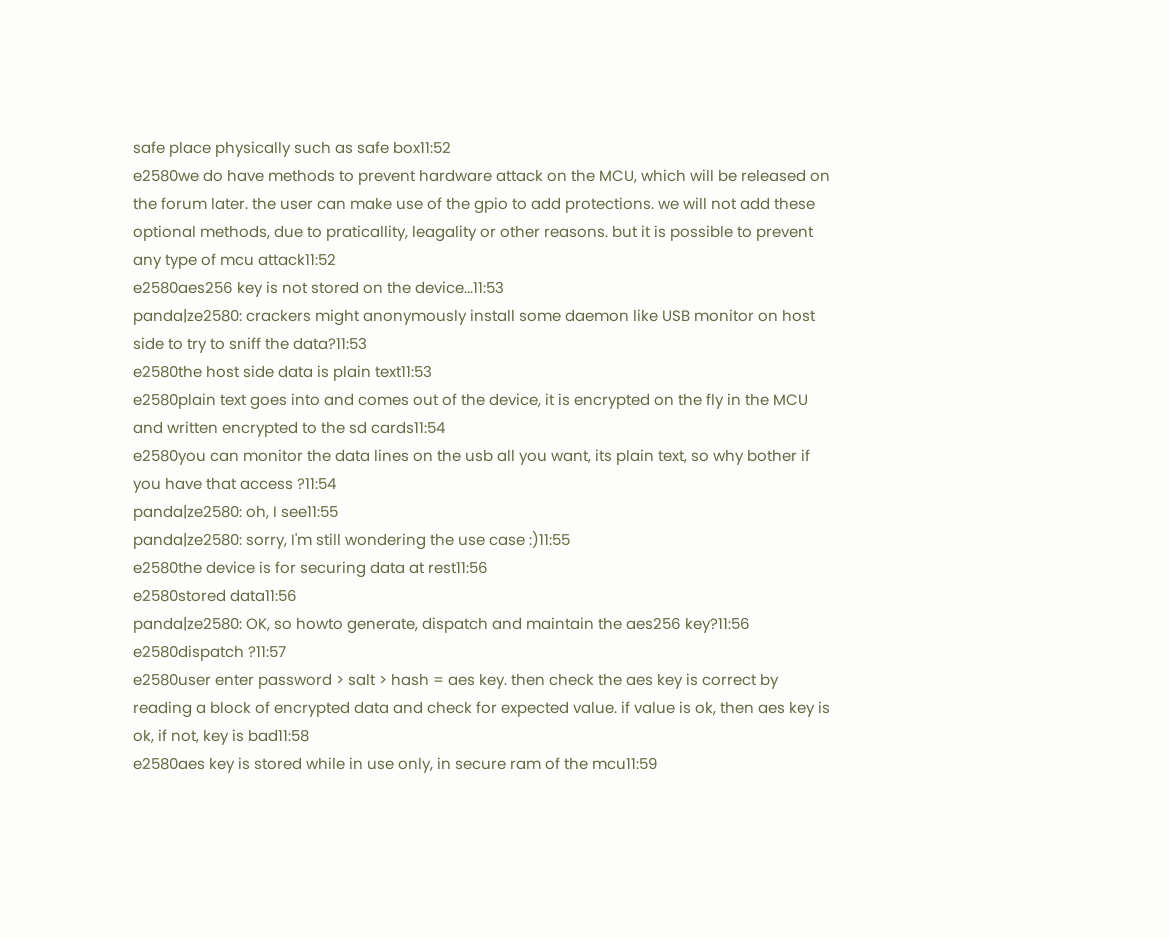safe place physically such as safe box11:52
e2580we do have methods to prevent hardware attack on the MCU, which will be released on the forum later. the user can make use of the gpio to add protections. we will not add these optional methods, due to praticallity, leagality or other reasons. but it is possible to prevent any type of mcu attack11:52
e2580aes256 key is not stored on the device...11:53
panda|ze2580: crackers might anonymously install some daemon like USB monitor on host side to try to sniff the data?11:53
e2580the host side data is plain text11:53
e2580plain text goes into and comes out of the device, it is encrypted on the fly in the MCU and written encrypted to the sd cards11:54
e2580you can monitor the data lines on the usb all you want, its plain text, so why bother if you have that access ?11:54
panda|ze2580: oh, I see11:55
panda|ze2580: sorry, I'm still wondering the use case :)11:55
e2580the device is for securing data at rest11:56
e2580stored data11:56
panda|ze2580: OK, so howto generate, dispatch and maintain the aes256 key?11:56
e2580dispatch ?11:57
e2580user enter password > salt > hash = aes key. then check the aes key is correct by reading a block of encrypted data and check for expected value. if value is ok, then aes key is ok, if not, key is bad11:58
e2580aes key is stored while in use only, in secure ram of the mcu11:59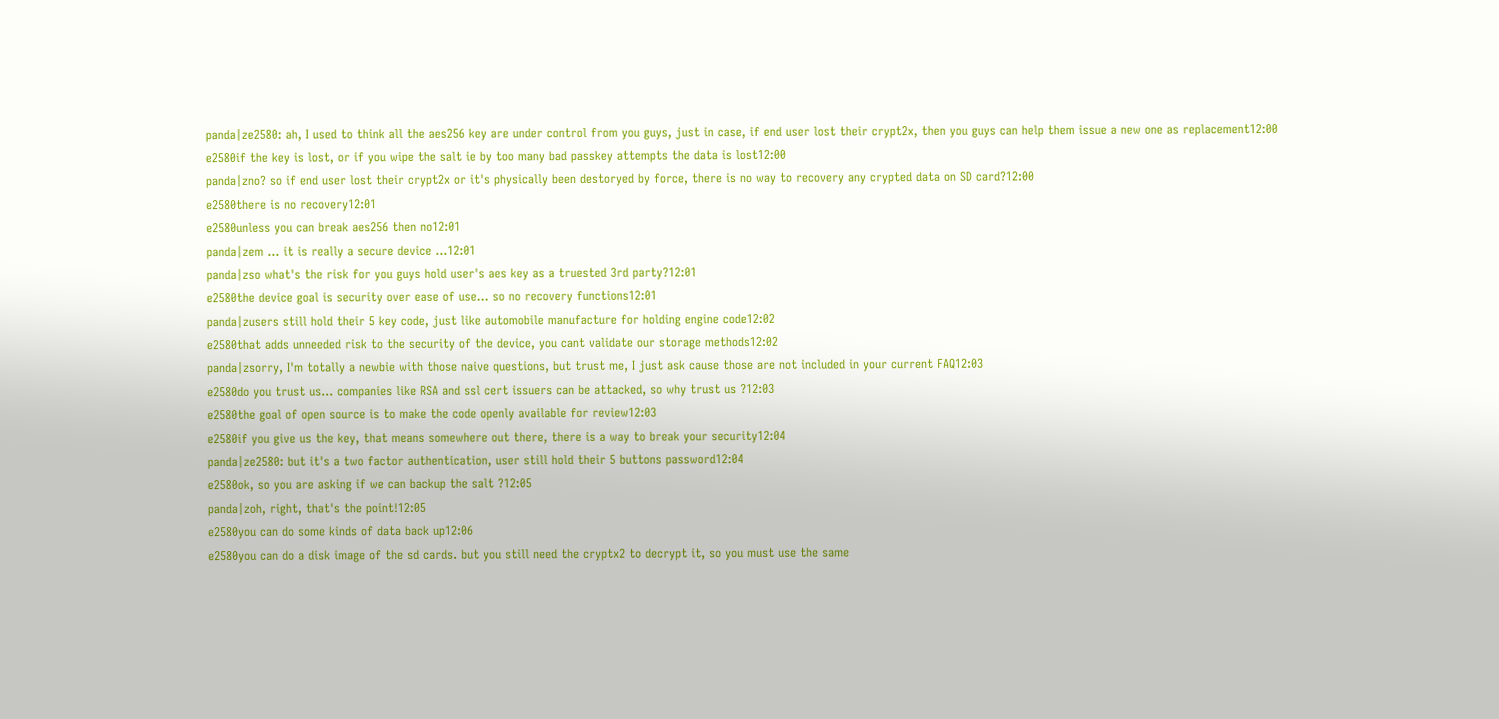panda|ze2580: ah, I used to think all the aes256 key are under control from you guys, just in case, if end user lost their crypt2x, then you guys can help them issue a new one as replacement12:00
e2580if the key is lost, or if you wipe the salt ie by too many bad passkey attempts the data is lost12:00
panda|zno? so if end user lost their crypt2x or it's physically been destoryed by force, there is no way to recovery any crypted data on SD card?12:00
e2580there is no recovery12:01
e2580unless you can break aes256 then no12:01
panda|zem ... it is really a secure device ...12:01
panda|zso what's the risk for you guys hold user's aes key as a truested 3rd party?12:01
e2580the device goal is security over ease of use... so no recovery functions12:01
panda|zusers still hold their 5 key code, just like automobile manufacture for holding engine code12:02
e2580that adds unneeded risk to the security of the device, you cant validate our storage methods12:02
panda|zsorry, I'm totally a newbie with those naive questions, but trust me, I just ask cause those are not included in your current FAQ12:03
e2580do you trust us... companies like RSA and ssl cert issuers can be attacked, so why trust us ?12:03
e2580the goal of open source is to make the code openly available for review12:03
e2580if you give us the key, that means somewhere out there, there is a way to break your security12:04
panda|ze2580: but it's a two factor authentication, user still hold their 5 buttons password12:04
e2580ok, so you are asking if we can backup the salt ?12:05
panda|zoh, right, that's the point!12:05
e2580you can do some kinds of data back up12:06
e2580you can do a disk image of the sd cards. but you still need the cryptx2 to decrypt it, so you must use the same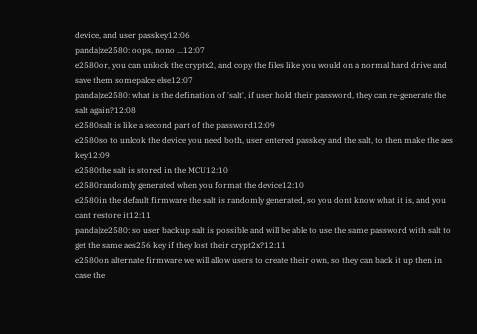device, and user passkey12:06
panda|ze2580: oops, nono ...12:07
e2580or, you can unlock the cryptx2, and copy the files like you would on a normal hard drive and save them somepalce else12:07
panda|ze2580: what is the defination of 'salt', if user hold their password, they can re-generate the salt again?12:08
e2580salt is like a second part of the password12:09
e2580so to unlcok the device you need both, user entered passkey and the salt, to then make the aes key12:09
e2580the salt is stored in the MCU12:10
e2580randomly generated when you format the device12:10
e2580in the default firmware the salt is randomly generated, so you dont know what it is, and you cant restore it12:11
panda|ze2580: so user backup salt is possible and will be able to use the same password with salt to get the same aes256 key if they lost their crypt2x?12:11
e2580on alternate firmware we will allow users to create their own, so they can back it up then in case the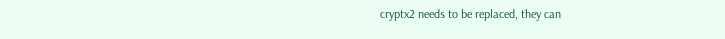cryptx2 needs to be replaced, they can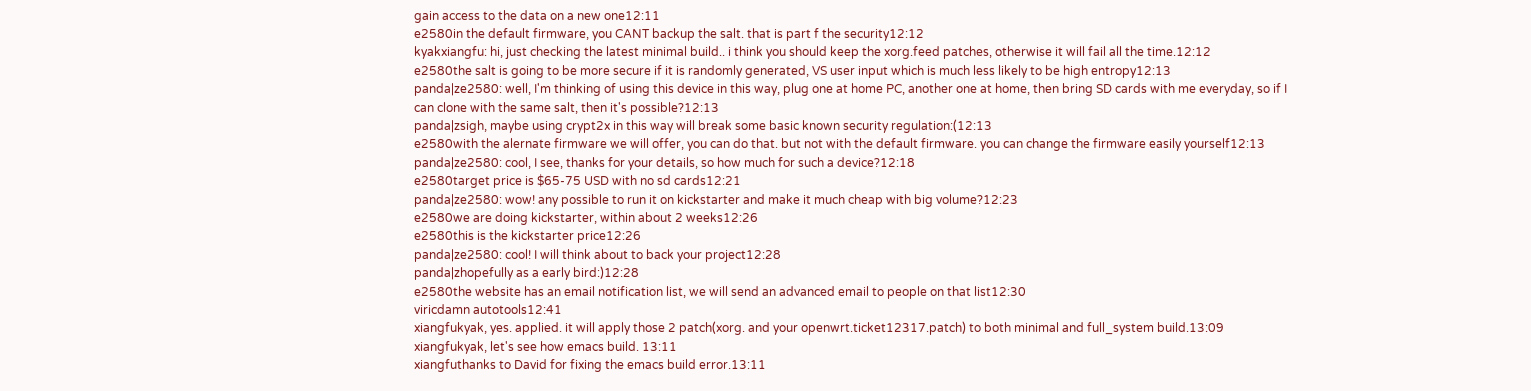gain access to the data on a new one12:11
e2580in the default firmware, you CANT backup the salt. that is part f the security12:12
kyakxiangfu: hi, just checking the latest minimal build.. i think you should keep the xorg.feed patches, otherwise it will fail all the time.12:12
e2580the salt is going to be more secure if it is randomly generated, VS user input which is much less likely to be high entropy12:13
panda|ze2580: well, I'm thinking of using this device in this way, plug one at home PC, another one at home, then bring SD cards with me everyday, so if I can clone with the same salt, then it's possible?12:13
panda|zsigh, maybe using crypt2x in this way will break some basic known security regulation:(12:13
e2580with the alernate firmware we will offer, you can do that. but not with the default firmware. you can change the firmware easily yourself12:13
panda|ze2580: cool, I see, thanks for your details, so how much for such a device?12:18
e2580target price is $65-75 USD with no sd cards12:21
panda|ze2580: wow! any possible to run it on kickstarter and make it much cheap with big volume?12:23
e2580we are doing kickstarter, within about 2 weeks12:26
e2580this is the kickstarter price12:26
panda|ze2580: cool! I will think about to back your project12:28
panda|zhopefully as a early bird:)12:28
e2580the website has an email notification list, we will send an advanced email to people on that list12:30
viricdamn autotools12:41
xiangfukyak, yes. applied. it will apply those 2 patch(xorg. and your openwrt.ticket12317.patch) to both minimal and full_system build.13:09
xiangfukyak, let's see how emacs build. 13:11
xiangfuthanks to David for fixing the emacs build error.13:11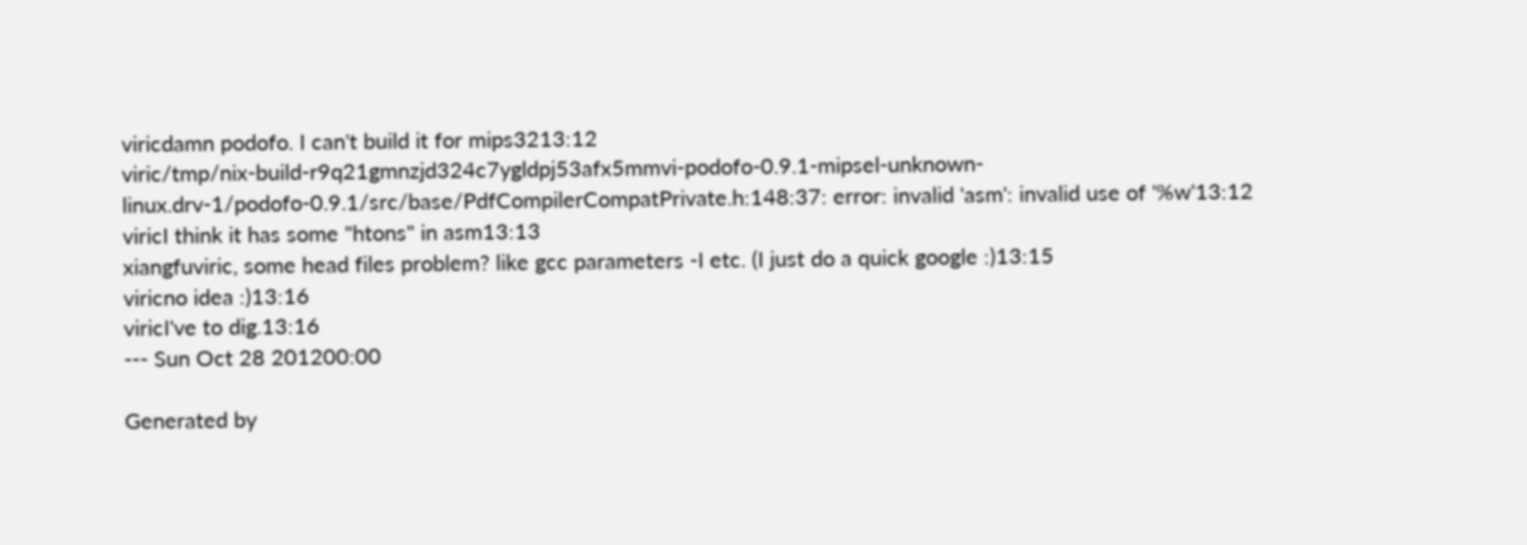viricdamn podofo. I can't build it for mips3213:12
viric/tmp/nix-build-r9q21gmnzjd324c7ygldpj53afx5mmvi-podofo-0.9.1-mipsel-unknown-linux.drv-1/podofo-0.9.1/src/base/PdfCompilerCompatPrivate.h:148:37: error: invalid 'asm': invalid use of '%w'13:12
viricI think it has some "htons" in asm13:13
xiangfuviric, some head files problem? like gcc parameters -I etc. (I just do a quick google :)13:15
viricno idea :)13:16
viricI've to dig.13:16
--- Sun Oct 28 201200:00

Generated by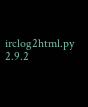irclog2html.py 2.9.2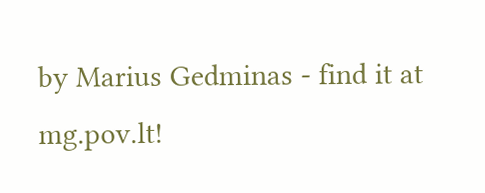by Marius Gedminas - find it at mg.pov.lt!